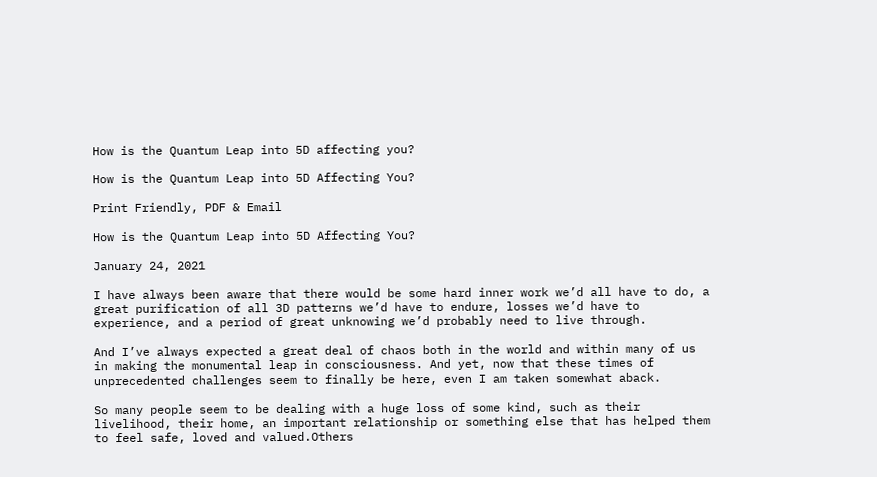How is the Quantum Leap into 5D affecting you?

How is the Quantum Leap into 5D Affecting You?

Print Friendly, PDF & Email

How is the Quantum Leap into 5D Affecting You?

January 24, 2021

I have always been aware that there would be some hard inner work we’d all have to do, a great purification of all 3D patterns we’d have to endure, losses we’d have to experience, and a period of great unknowing we’d probably need to live through.

And I’ve always expected a great deal of chaos both in the world and within many of us in making the monumental leap in consciousness. And yet, now that these times of unprecedented challenges seem to finally be here, even I am taken somewhat aback.

So many people seem to be dealing with a huge loss of some kind, such as their livelihood, their home, an important relationship or something else that has helped them to feel safe, loved and valued.Others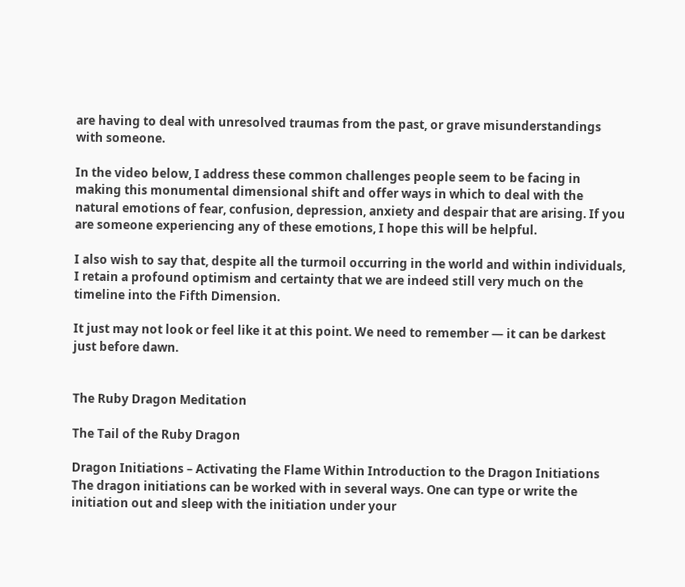are having to deal with unresolved traumas from the past, or grave misunderstandings with someone.

In the video below, I address these common challenges people seem to be facing in making this monumental dimensional shift and offer ways in which to deal with the natural emotions of fear, confusion, depression, anxiety and despair that are arising. If you are someone experiencing any of these emotions, I hope this will be helpful.

I also wish to say that, despite all the turmoil occurring in the world and within individuals, I retain a profound optimism and certainty that we are indeed still very much on the timeline into the Fifth Dimension.

It just may not look or feel like it at this point. We need to remember — it can be darkest just before dawn.


The Ruby Dragon Meditation

The Tail of the Ruby Dragon

Dragon Initiations – Activating the Flame Within Introduction to the Dragon Initiations The dragon initiations can be worked with in several ways. One can type or write the initiation out and sleep with the initiation under your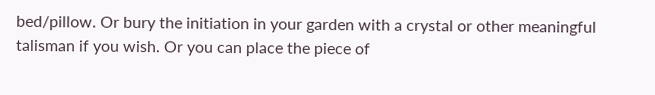bed/pillow. Or bury the initiation in your garden with a crystal or other meaningful talisman if you wish. Or you can place the piece of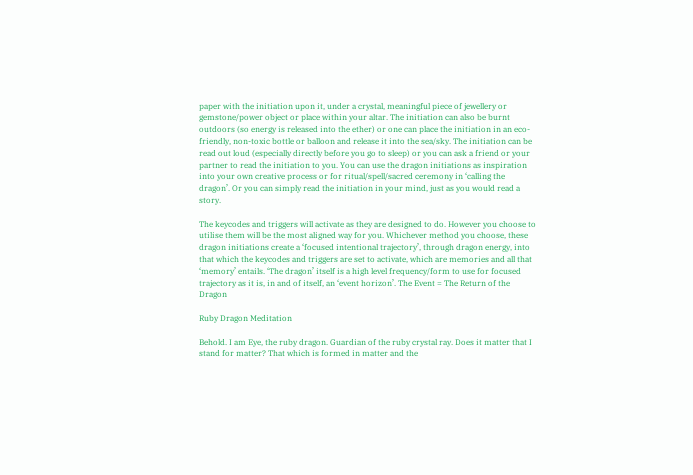paper with the initiation upon it, under a crystal, meaningful piece of jewellery or gemstone/power object or place within your altar. The initiation can also be burnt outdoors (so energy is released into the ether) or one can place the initiation in an eco-friendly, non-toxic bottle or balloon and release it into the sea/sky. The initiation can be read out loud (especially directly before you go to sleep) or you can ask a friend or your partner to read the initiation to you. You can use the dragon initiations as inspiration into your own creative process or for ritual/spell/sacred ceremony in ‘calling the dragon’. Or you can simply read the initiation in your mind, just as you would read a story.

The keycodes and triggers will activate as they are designed to do. However you choose to utilise them will be the most aligned way for you. Whichever method you choose, these dragon initiations create a ‘focused intentional trajectory’, through dragon energy, into that which the keycodes and triggers are set to activate, which are memories and all that ‘memory’ entails. ‘The dragon’ itself is a high level frequency/form to use for focused trajectory as it is, in and of itself, an ‘event horizon’. The Event = The Return of the Dragon

Ruby Dragon Meditation

Behold. I am Eye, the ruby dragon. Guardian of the ruby crystal ray. Does it matter that I stand for matter? That which is formed in matter and the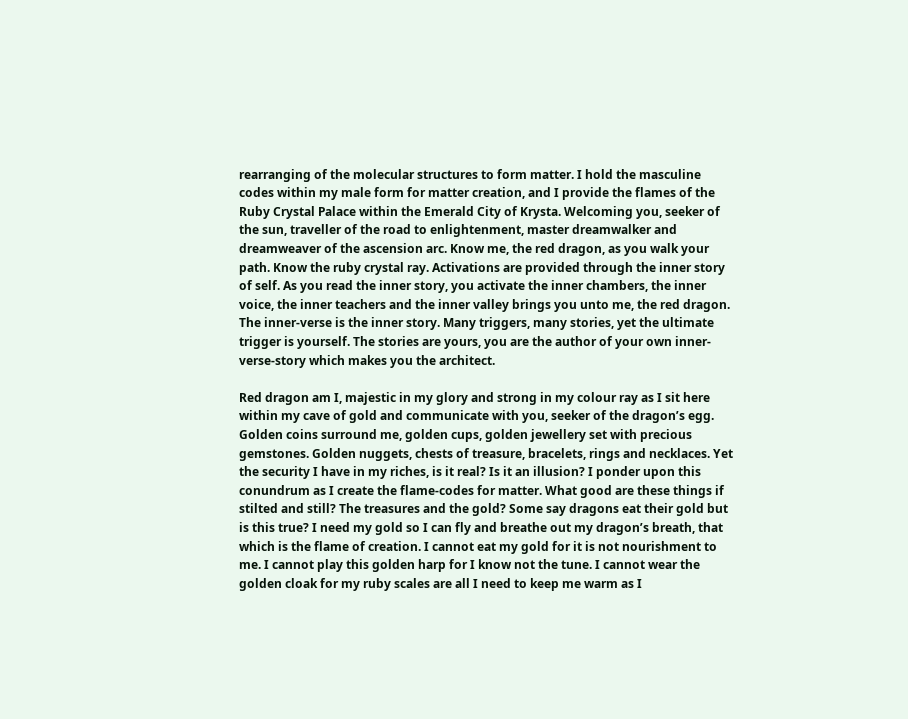rearranging of the molecular structures to form matter. I hold the masculine codes within my male form for matter creation, and I provide the flames of the Ruby Crystal Palace within the Emerald City of Krysta. Welcoming you, seeker of the sun, traveller of the road to enlightenment, master dreamwalker and dreamweaver of the ascension arc. Know me, the red dragon, as you walk your path. Know the ruby crystal ray. Activations are provided through the inner story of self. As you read the inner story, you activate the inner chambers, the inner voice, the inner teachers and the inner valley brings you unto me, the red dragon. The inner-verse is the inner story. Many triggers, many stories, yet the ultimate trigger is yourself. The stories are yours, you are the author of your own inner-verse-story which makes you the architect.

Red dragon am I, majestic in my glory and strong in my colour ray as I sit here within my cave of gold and communicate with you, seeker of the dragon’s egg. Golden coins surround me, golden cups, golden jewellery set with precious gemstones. Golden nuggets, chests of treasure, bracelets, rings and necklaces. Yet the security I have in my riches, is it real? Is it an illusion? I ponder upon this conundrum as I create the flame-codes for matter. What good are these things if stilted and still? The treasures and the gold? Some say dragons eat their gold but is this true? I need my gold so I can fly and breathe out my dragon’s breath, that which is the flame of creation. I cannot eat my gold for it is not nourishment to me. I cannot play this golden harp for I know not the tune. I cannot wear the golden cloak for my ruby scales are all I need to keep me warm as I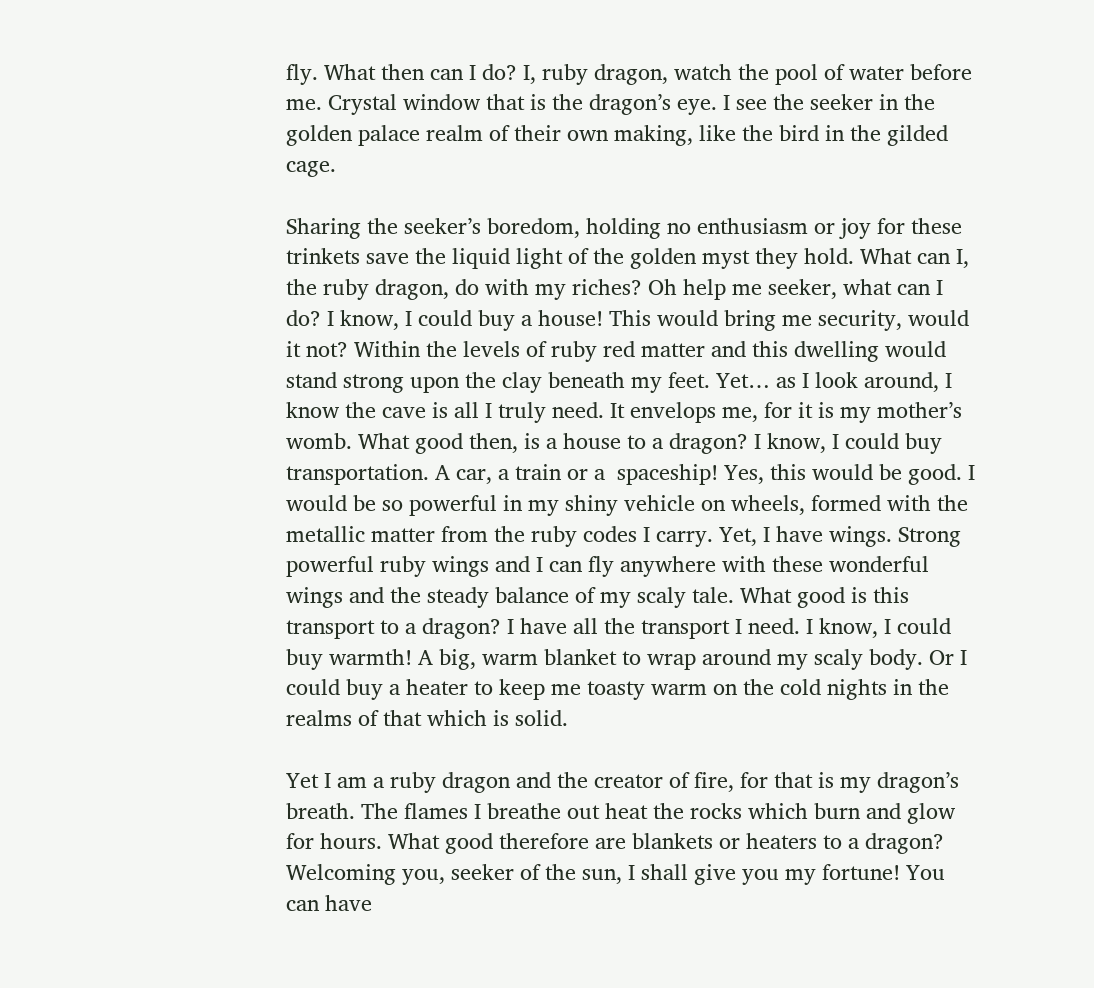fly. What then can I do? I, ruby dragon, watch the pool of water before me. Crystal window that is the dragon’s eye. I see the seeker in the golden palace realm of their own making, like the bird in the gilded cage.

Sharing the seeker’s boredom, holding no enthusiasm or joy for these trinkets save the liquid light of the golden myst they hold. What can I, the ruby dragon, do with my riches? Oh help me seeker, what can I do? I know, I could buy a house! This would bring me security, would it not? Within the levels of ruby red matter and this dwelling would stand strong upon the clay beneath my feet. Yet… as I look around, I know the cave is all I truly need. It envelops me, for it is my mother’s womb. What good then, is a house to a dragon? I know, I could buy transportation. A car, a train or a  spaceship! Yes, this would be good. I would be so powerful in my shiny vehicle on wheels, formed with the metallic matter from the ruby codes I carry. Yet, I have wings. Strong powerful ruby wings and I can fly anywhere with these wonderful wings and the steady balance of my scaly tale. What good is this transport to a dragon? I have all the transport I need. I know, I could buy warmth! A big, warm blanket to wrap around my scaly body. Or I could buy a heater to keep me toasty warm on the cold nights in the realms of that which is solid.

Yet I am a ruby dragon and the creator of fire, for that is my dragon’s breath. The flames I breathe out heat the rocks which burn and glow for hours. What good therefore are blankets or heaters to a dragon? Welcoming you, seeker of the sun, I shall give you my fortune! You can have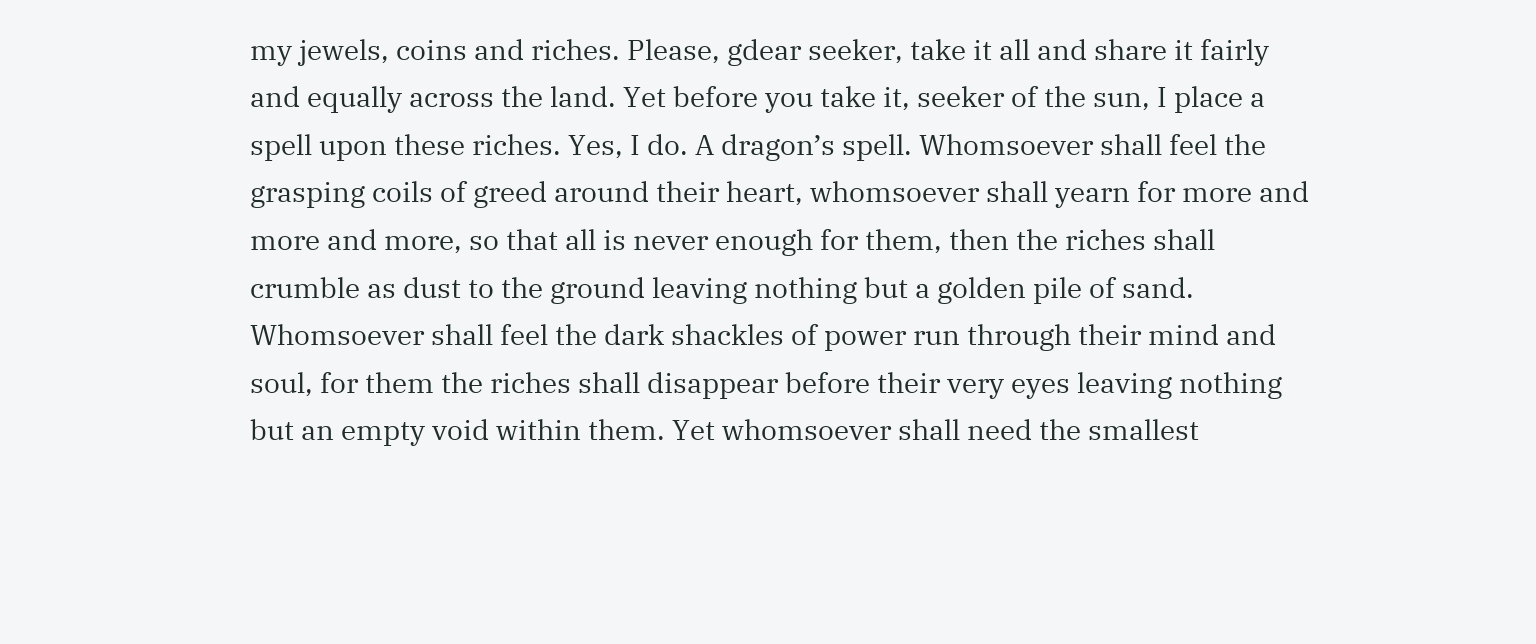my jewels, coins and riches. Please, gdear seeker, take it all and share it fairly and equally across the land. Yet before you take it, seeker of the sun, I place a spell upon these riches. Yes, I do. A dragon’s spell. Whomsoever shall feel the grasping coils of greed around their heart, whomsoever shall yearn for more and more and more, so that all is never enough for them, then the riches shall crumble as dust to the ground leaving nothing but a golden pile of sand. Whomsoever shall feel the dark shackles of power run through their mind and soul, for them the riches shall disappear before their very eyes leaving nothing but an empty void within them. Yet whomsoever shall need the smallest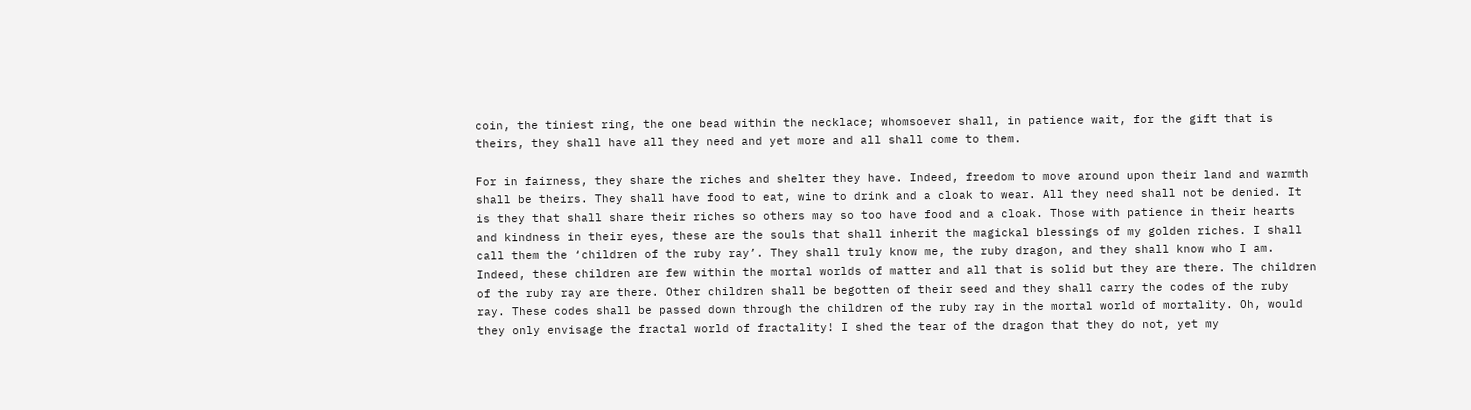coin, the tiniest ring, the one bead within the necklace; whomsoever shall, in patience wait, for the gift that is theirs, they shall have all they need and yet more and all shall come to them.

For in fairness, they share the riches and shelter they have. Indeed, freedom to move around upon their land and warmth shall be theirs. They shall have food to eat, wine to drink and a cloak to wear. All they need shall not be denied. It is they that shall share their riches so others may so too have food and a cloak. Those with patience in their hearts and kindness in their eyes, these are the souls that shall inherit the magickal blessings of my golden riches. I shall call them the ‘children of the ruby ray’. They shall truly know me, the ruby dragon, and they shall know who I am. Indeed, these children are few within the mortal worlds of matter and all that is solid but they are there. The children of the ruby ray are there. Other children shall be begotten of their seed and they shall carry the codes of the ruby ray. These codes shall be passed down through the children of the ruby ray in the mortal world of mortality. Oh, would they only envisage the fractal world of fractality! I shed the tear of the dragon that they do not, yet my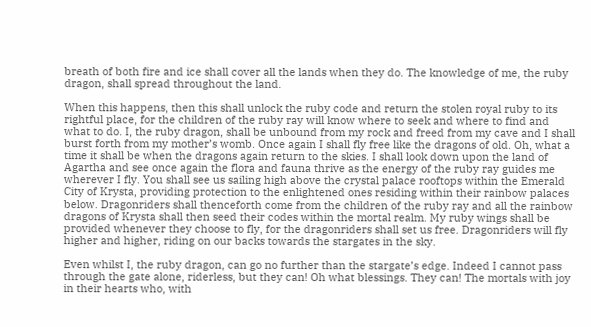breath of both fire and ice shall cover all the lands when they do. The knowledge of me, the ruby dragon, shall spread throughout the land.

When this happens, then this shall unlock the ruby code and return the stolen royal ruby to its rightful place, for the children of the ruby ray will know where to seek and where to find and what to do. I, the ruby dragon, shall be unbound from my rock and freed from my cave and I shall burst forth from my mother’s womb. Once again I shall fly free like the dragons of old. Oh, what a time it shall be when the dragons again return to the skies. I shall look down upon the land of Agartha and see once again the flora and fauna thrive as the energy of the ruby ray guides me wherever I fly. You shall see us sailing high above the crystal palace rooftops within the Emerald City of Krysta, providing protection to the enlightened ones residing within their rainbow palaces below. Dragonriders shall thenceforth come from the children of the ruby ray and all the rainbow dragons of Krysta shall then seed their codes within the mortal realm. My ruby wings shall be provided whenever they choose to fly, for the dragonriders shall set us free. Dragonriders will fly higher and higher, riding on our backs towards the stargates in the sky.

Even whilst I, the ruby dragon, can go no further than the stargate’s edge. Indeed I cannot pass through the gate alone, riderless, but they can! Oh what blessings. They can! The mortals with joy in their hearts who, with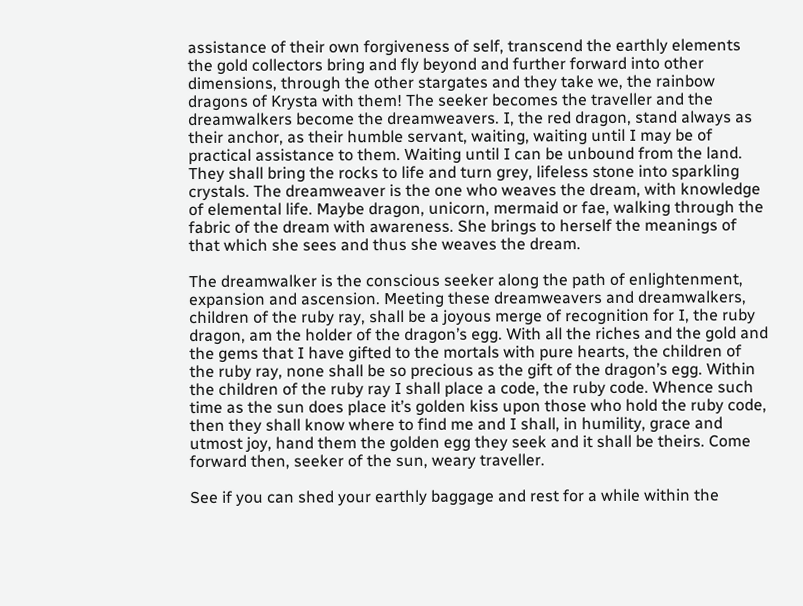assistance of their own forgiveness of self, transcend the earthly elements the gold collectors bring and fly beyond and further forward into other dimensions, through the other stargates and they take we, the rainbow dragons of Krysta with them! The seeker becomes the traveller and the dreamwalkers become the dreamweavers. I, the red dragon, stand always as their anchor, as their humble servant, waiting, waiting until I may be of practical assistance to them. Waiting until I can be unbound from the land. They shall bring the rocks to life and turn grey, lifeless stone into sparkling crystals. The dreamweaver is the one who weaves the dream, with knowledge of elemental life. Maybe dragon, unicorn, mermaid or fae, walking through the fabric of the dream with awareness. She brings to herself the meanings of that which she sees and thus she weaves the dream.

The dreamwalker is the conscious seeker along the path of enlightenment, expansion and ascension. Meeting these dreamweavers and dreamwalkers, children of the ruby ray, shall be a joyous merge of recognition for I, the ruby dragon, am the holder of the dragon’s egg. With all the riches and the gold and the gems that I have gifted to the mortals with pure hearts, the children of the ruby ray, none shall be so precious as the gift of the dragon’s egg. Within the children of the ruby ray I shall place a code, the ruby code. Whence such time as the sun does place it’s golden kiss upon those who hold the ruby code, then they shall know where to find me and I shall, in humility, grace and utmost joy, hand them the golden egg they seek and it shall be theirs. Come forward then, seeker of the sun, weary traveller.

See if you can shed your earthly baggage and rest for a while within the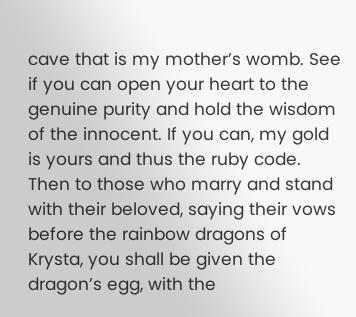cave that is my mother’s womb. See if you can open your heart to the genuine purity and hold the wisdom of the innocent. If you can, my gold is yours and thus the ruby code. Then to those who marry and stand with their beloved, saying their vows before the rainbow dragons of Krysta, you shall be given the dragon’s egg, with the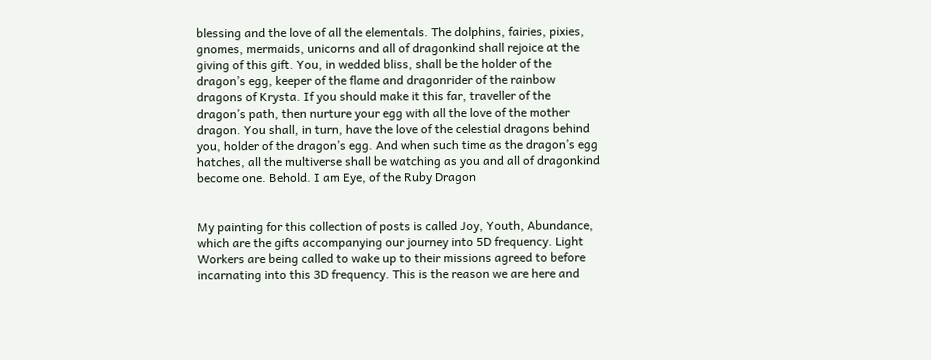blessing and the love of all the elementals. The dolphins, fairies, pixies, gnomes, mermaids, unicorns and all of dragonkind shall rejoice at the giving of this gift. You, in wedded bliss, shall be the holder of the dragon’s egg, keeper of the flame and dragonrider of the rainbow dragons of Krysta. If you should make it this far, traveller of the dragon’s path, then nurture your egg with all the love of the mother dragon. You shall, in turn, have the love of the celestial dragons behind you, holder of the dragon’s egg. And when such time as the dragon’s egg hatches, all the multiverse shall be watching as you and all of dragonkind become one. Behold. I am Eye, of the Ruby Dragon


My painting for this collection of posts is called Joy, Youth, Abundance, which are the gifts accompanying our journey into 5D frequency. Light Workers are being called to wake up to their missions agreed to before incarnating into this 3D frequency. This is the reason we are here and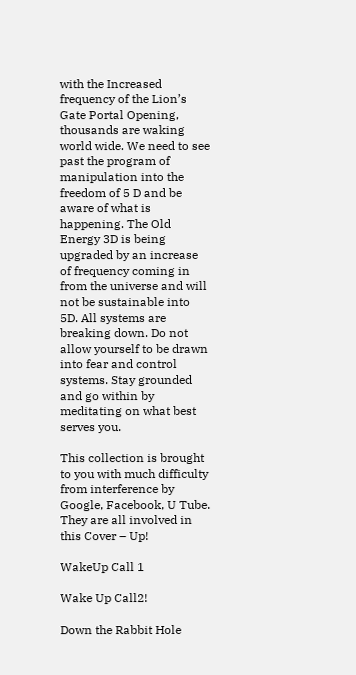with the Increased frequency of the Lion’s Gate Portal Opening, thousands are waking world wide. We need to see past the program of manipulation into the freedom of 5 D and be aware of what is happening. The Old Energy 3D is being upgraded by an increase of frequency coming in from the universe and will not be sustainable into  5D. All systems are breaking down. Do not allow yourself to be drawn into fear and control systems. Stay grounded and go within by meditating on what best serves you.

This collection is brought to you with much difficulty from interference by Google, Facebook, U Tube. They are all involved in this Cover – Up!

WakeUp Call 1

Wake Up Call2!

Down the Rabbit Hole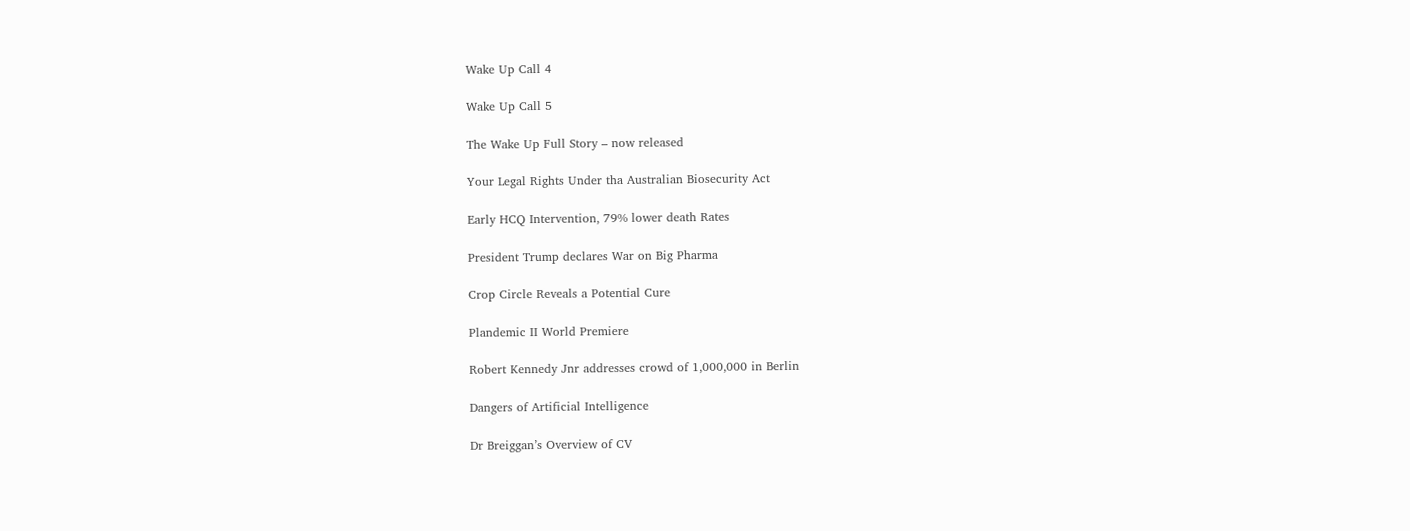Wake Up Call 4

Wake Up Call 5

The Wake Up Full Story – now released

Your Legal Rights Under tha Australian Biosecurity Act

Early HCQ Intervention, 79% lower death Rates

President Trump declares War on Big Pharma

Crop Circle Reveals a Potential Cure

Plandemic II World Premiere

Robert Kennedy Jnr addresses crowd of 1,000,000 in Berlin

Dangers of Artificial Intelligence

Dr Breiggan’s Overview of CV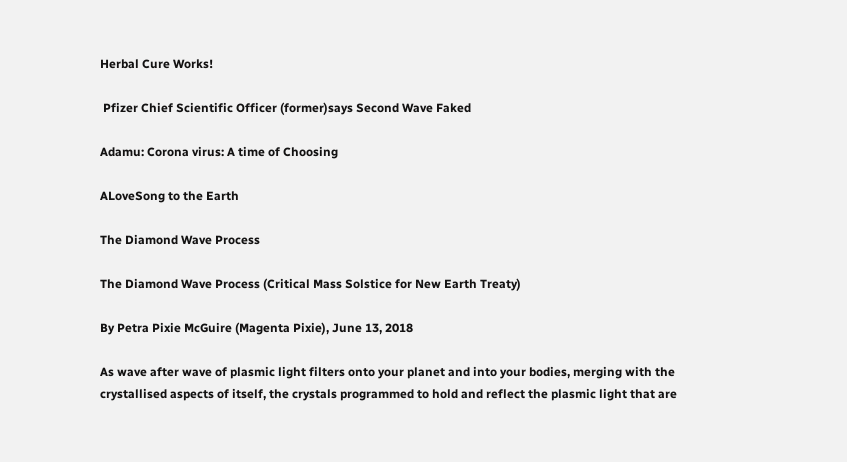Herbal Cure Works!

 Pfizer Chief Scientific Officer (former)says Second Wave Faked

Adamu: Corona virus: A time of Choosing

ALoveSong to the Earth

The Diamond Wave Process

The Diamond Wave Process (Critical Mass Solstice for New Earth Treaty)

By Petra Pixie McGuire (Magenta Pixie), June 13, 2018

As wave after wave of plasmic light filters onto your planet and into your bodies, merging with the crystallised aspects of itself, the crystals programmed to hold and reflect the plasmic light that are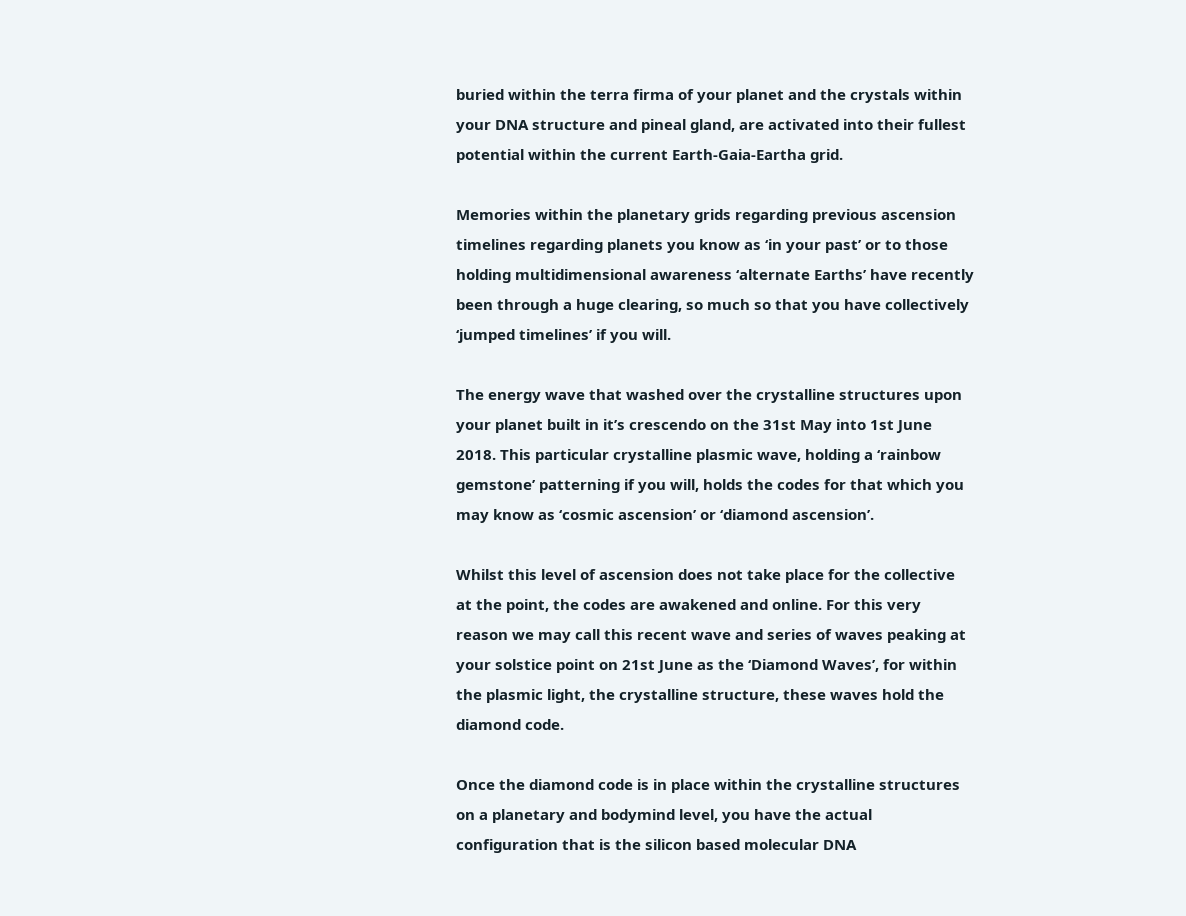buried within the terra firma of your planet and the crystals within your DNA structure and pineal gland, are activated into their fullest potential within the current Earth-Gaia-Eartha grid.

Memories within the planetary grids regarding previous ascension timelines regarding planets you know as ‘in your past’ or to those holding multidimensional awareness ‘alternate Earths’ have recently been through a huge clearing, so much so that you have collectively ‘jumped timelines’ if you will.

The energy wave that washed over the crystalline structures upon your planet built in it’s crescendo on the 31st May into 1st June 2018. This particular crystalline plasmic wave, holding a ‘rainbow gemstone’ patterning if you will, holds the codes for that which you may know as ‘cosmic ascension’ or ‘diamond ascension’.

Whilst this level of ascension does not take place for the collective at the point, the codes are awakened and online. For this very reason we may call this recent wave and series of waves peaking at your solstice point on 21st June as the ‘Diamond Waves’, for within the plasmic light, the crystalline structure, these waves hold the diamond code.

Once the diamond code is in place within the crystalline structures on a planetary and bodymind level, you have the actual configuration that is the silicon based molecular DNA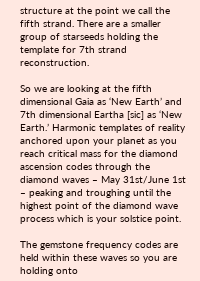structure at the point we call the fifth strand. There are a smaller group of starseeds holding the template for 7th strand reconstruction.

So we are looking at the fifth dimensional Gaia as ‘New Earth’ and 7th dimensional Eartha [sic] as ‘New Earth.’ Harmonic templates of reality anchored upon your planet as you reach critical mass for the diamond ascension codes through the diamond waves – May 31st/June 1st – peaking and troughing until the highest point of the diamond wave process which is your solstice point.

The gemstone frequency codes are held within these waves so you are holding onto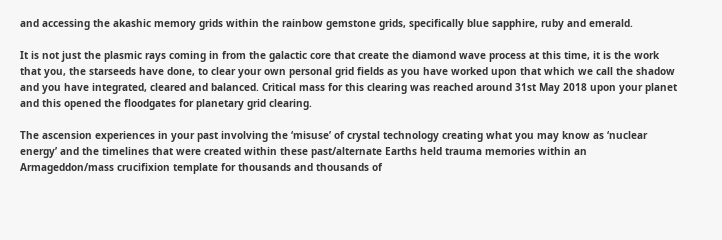and accessing the akashic memory grids within the rainbow gemstone grids, specifically blue sapphire, ruby and emerald.

It is not just the plasmic rays coming in from the galactic core that create the diamond wave process at this time, it is the work that you, the starseeds have done, to clear your own personal grid fields as you have worked upon that which we call the shadow and you have integrated, cleared and balanced. Critical mass for this clearing was reached around 31st May 2018 upon your planet and this opened the floodgates for planetary grid clearing.

The ascension experiences in your past involving the ‘misuse’ of crystal technology creating what you may know as ‘nuclear energy’ and the timelines that were created within these past/alternate Earths held trauma memories within an Armageddon/mass crucifixion template for thousands and thousands of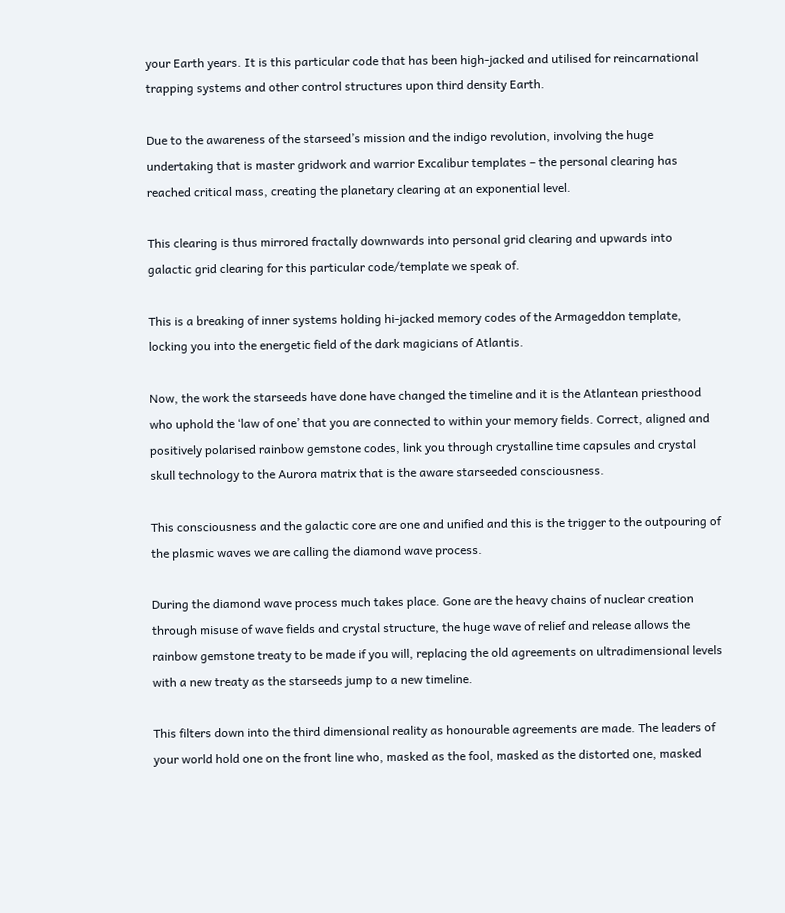your Earth years. It is this particular code that has been high-jacked and utilised for reincarnational trapping systems and other control structures upon third density Earth.

Due to the awareness of the starseed’s mission and the indigo revolution, involving the huge undertaking that is master gridwork and warrior Excalibur templates – the personal clearing has reached critical mass, creating the planetary clearing at an exponential level.

This clearing is thus mirrored fractally downwards into personal grid clearing and upwards into galactic grid clearing for this particular code/template we speak of.

This is a breaking of inner systems holding hi-jacked memory codes of the Armageddon template, locking you into the energetic field of the dark magicians of Atlantis.

Now, the work the starseeds have done have changed the timeline and it is the Atlantean priesthood who uphold the ‘law of one’ that you are connected to within your memory fields. Correct, aligned and positively polarised rainbow gemstone codes, link you through crystalline time capsules and crystal skull technology to the Aurora matrix that is the aware starseeded consciousness.

This consciousness and the galactic core are one and unified and this is the trigger to the outpouring of the plasmic waves we are calling the diamond wave process.

During the diamond wave process much takes place. Gone are the heavy chains of nuclear creation through misuse of wave fields and crystal structure, the huge wave of relief and release allows the rainbow gemstone treaty to be made if you will, replacing the old agreements on ultradimensional levels with a new treaty as the starseeds jump to a new timeline.

This filters down into the third dimensional reality as honourable agreements are made. The leaders of your world hold one on the front line who, masked as the fool, masked as the distorted one, masked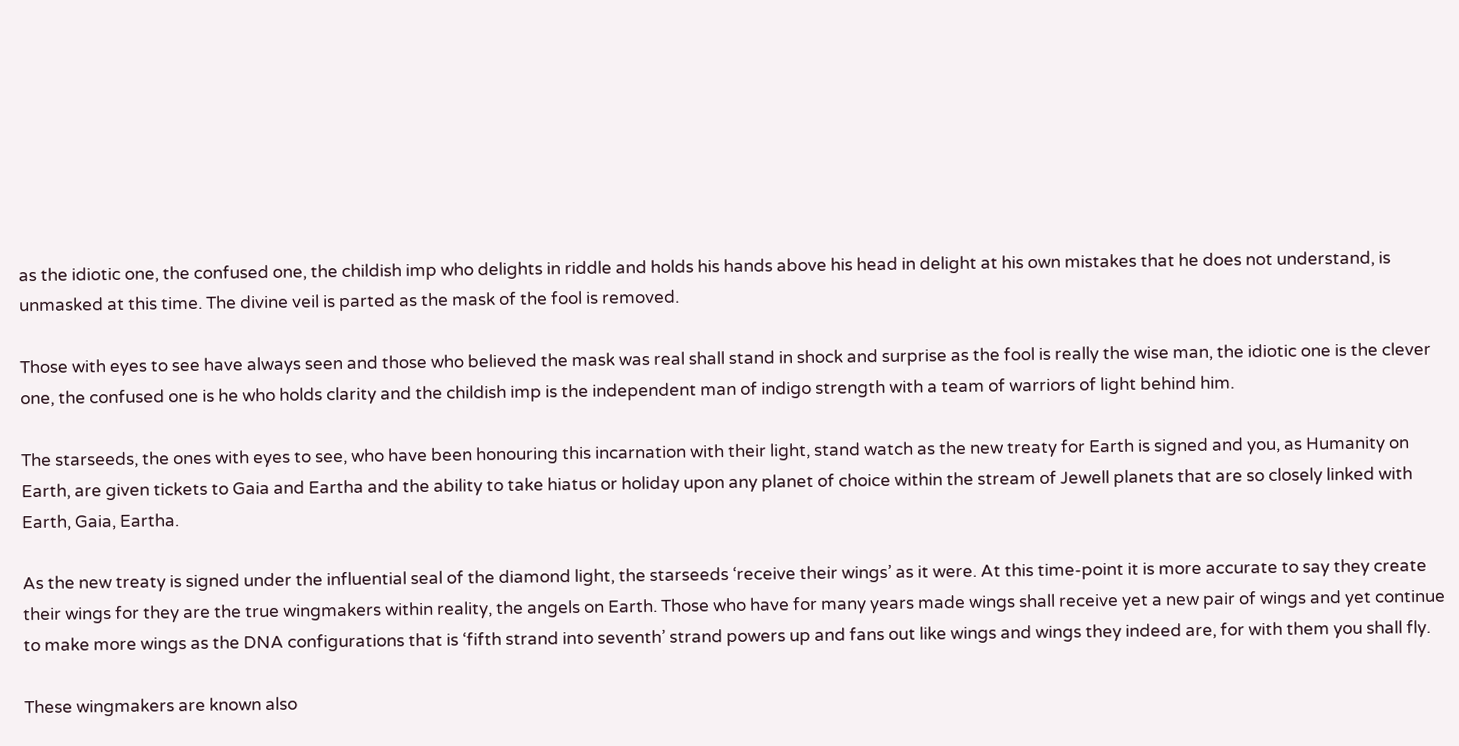as the idiotic one, the confused one, the childish imp who delights in riddle and holds his hands above his head in delight at his own mistakes that he does not understand, is unmasked at this time. The divine veil is parted as the mask of the fool is removed.

Those with eyes to see have always seen and those who believed the mask was real shall stand in shock and surprise as the fool is really the wise man, the idiotic one is the clever one, the confused one is he who holds clarity and the childish imp is the independent man of indigo strength with a team of warriors of light behind him.

The starseeds, the ones with eyes to see, who have been honouring this incarnation with their light, stand watch as the new treaty for Earth is signed and you, as Humanity on Earth, are given tickets to Gaia and Eartha and the ability to take hiatus or holiday upon any planet of choice within the stream of Jewell planets that are so closely linked with Earth, Gaia, Eartha.

As the new treaty is signed under the influential seal of the diamond light, the starseeds ‘receive their wings’ as it were. At this time-point it is more accurate to say they create their wings for they are the true wingmakers within reality, the angels on Earth. Those who have for many years made wings shall receive yet a new pair of wings and yet continue to make more wings as the DNA configurations that is ‘fifth strand into seventh’ strand powers up and fans out like wings and wings they indeed are, for with them you shall fly.

These wingmakers are known also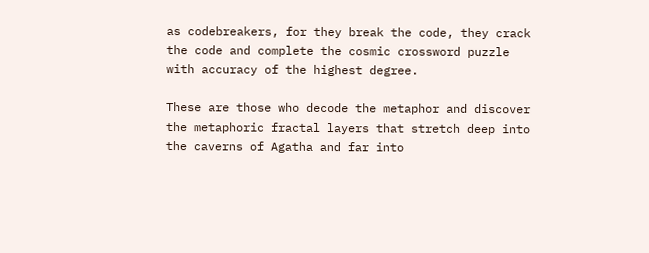as codebreakers, for they break the code, they crack the code and complete the cosmic crossword puzzle with accuracy of the highest degree.

These are those who decode the metaphor and discover the metaphoric fractal layers that stretch deep into the caverns of Agatha and far into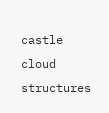castle cloud structures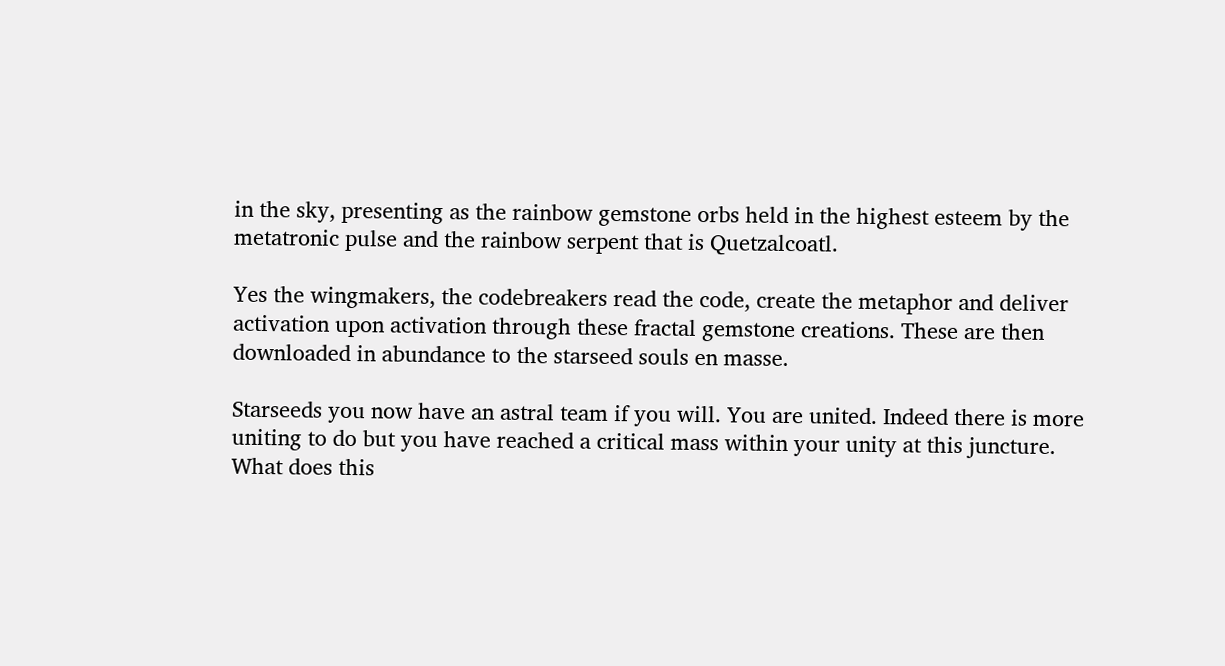in the sky, presenting as the rainbow gemstone orbs held in the highest esteem by the metatronic pulse and the rainbow serpent that is Quetzalcoatl.

Yes the wingmakers, the codebreakers read the code, create the metaphor and deliver activation upon activation through these fractal gemstone creations. These are then downloaded in abundance to the starseed souls en masse.

Starseeds you now have an astral team if you will. You are united. Indeed there is more uniting to do but you have reached a critical mass within your unity at this juncture. What does this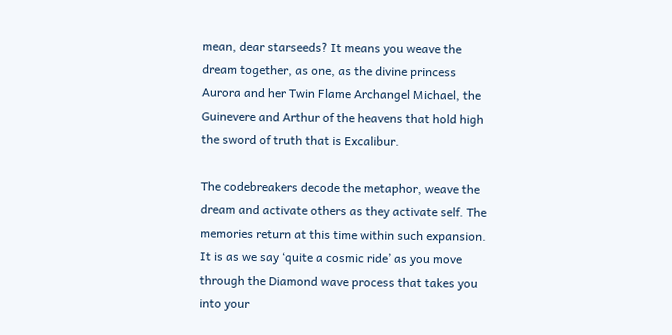mean, dear starseeds? It means you weave the dream together, as one, as the divine princess Aurora and her Twin Flame Archangel Michael, the Guinevere and Arthur of the heavens that hold high the sword of truth that is Excalibur.

The codebreakers decode the metaphor, weave the dream and activate others as they activate self. The memories return at this time within such expansion. It is as we say ‘quite a cosmic ride’ as you move through the Diamond wave process that takes you into your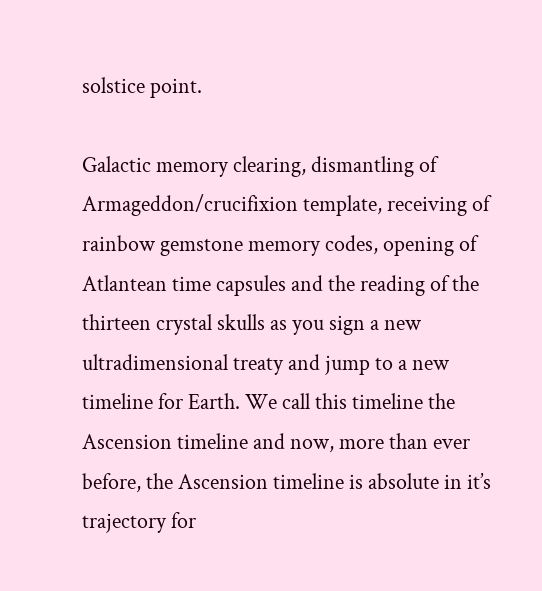solstice point.

Galactic memory clearing, dismantling of Armageddon/crucifixion template, receiving of rainbow gemstone memory codes, opening of Atlantean time capsules and the reading of the thirteen crystal skulls as you sign a new ultradimensional treaty and jump to a new timeline for Earth. We call this timeline the Ascension timeline and now, more than ever before, the Ascension timeline is absolute in it’s trajectory for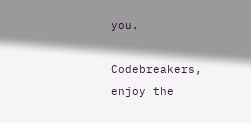you.

Codebreakers, enjoy the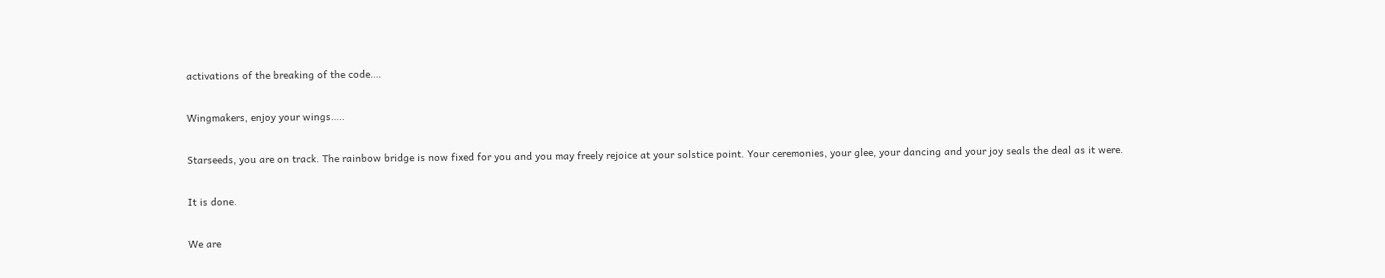activations of the breaking of the code….

Wingmakers, enjoy your wings…..

Starseeds, you are on track. The rainbow bridge is now fixed for you and you may freely rejoice at your solstice point. Your ceremonies, your glee, your dancing and your joy seals the deal as it were.

It is done.

We are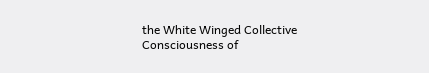the White Winged Collective Consciousness of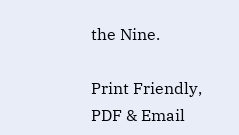the Nine.

Print Friendly, PDF & Email